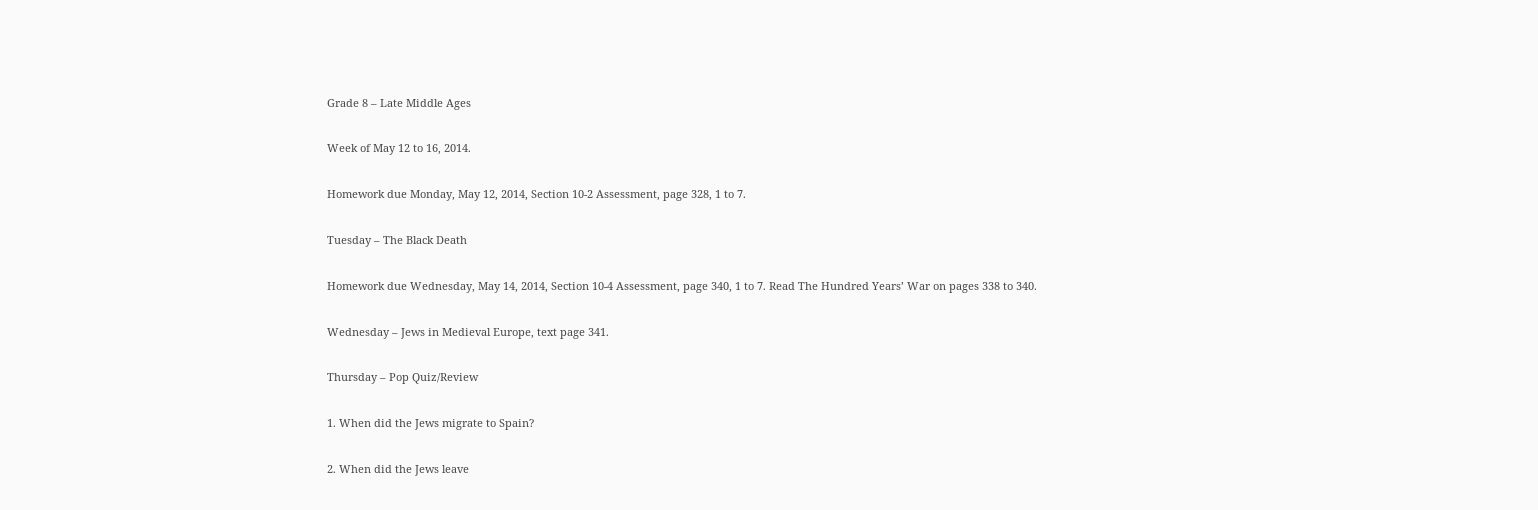Grade 8 – Late Middle Ages

Week of May 12 to 16, 2014.

Homework due Monday, May 12, 2014, Section 10-2 Assessment, page 328, 1 to 7.

Tuesday – The Black Death

Homework due Wednesday, May 14, 2014, Section 10-4 Assessment, page 340, 1 to 7. Read The Hundred Years’ War on pages 338 to 340.

Wednesday – Jews in Medieval Europe, text page 341.

Thursday – Pop Quiz/Review

1. When did the Jews migrate to Spain?

2. When did the Jews leave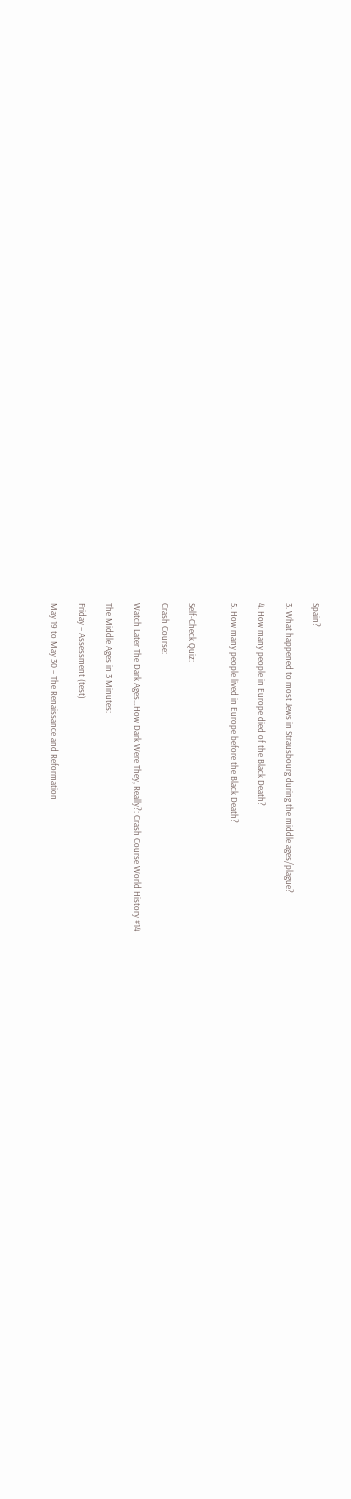Spain?

3. What happened to most Jews in Strausbourg during the middle ages/plague?

4. How many people in Europe died of the Black Death?

5. How many people lived in Europe before the Black Death?


Self-Check Quiz:

Crash Course:

Watch Later The Dark Ages…How Dark Were They, Really?: Crash Course World History #14

The Middle Ages in 3 Minutes:

Friday – Assessment (test)

May 19 to May 30 – The Renaissance and Reformation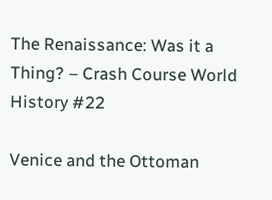The Renaissance: Was it a Thing? – Crash Course World History #22

Venice and the Ottoman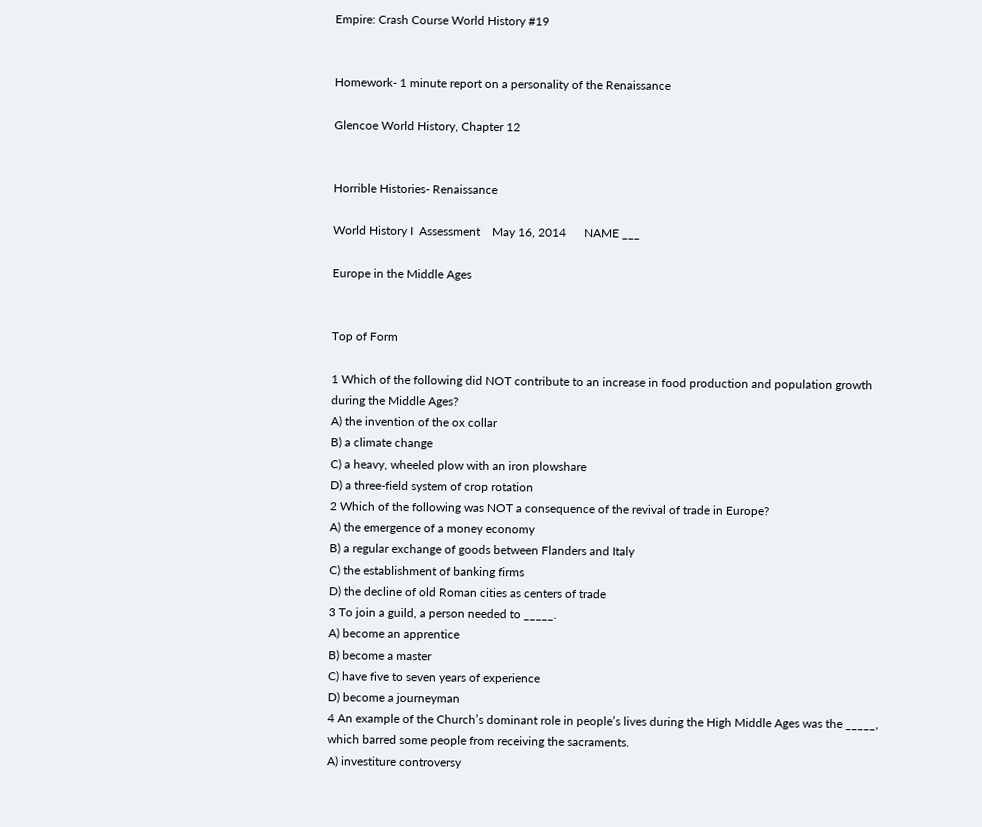Empire: Crash Course World History #19


Homework- 1 minute report on a personality of the Renaissance

Glencoe World History, Chapter 12


Horrible Histories- Renaissance

World History I  Assessment    May 16, 2014      NAME ___

Europe in the Middle Ages


Top of Form

1 Which of the following did NOT contribute to an increase in food production and population growth during the Middle Ages?
A) the invention of the ox collar
B) a climate change
C) a heavy, wheeled plow with an iron plowshare
D) a three-field system of crop rotation
2 Which of the following was NOT a consequence of the revival of trade in Europe?
A) the emergence of a money economy
B) a regular exchange of goods between Flanders and Italy
C) the establishment of banking firms
D) the decline of old Roman cities as centers of trade
3 To join a guild, a person needed to _____.
A) become an apprentice
B) become a master
C) have five to seven years of experience
D) become a journeyman
4 An example of the Church’s dominant role in people’s lives during the High Middle Ages was the _____, which barred some people from receiving the sacraments.
A) investiture controversy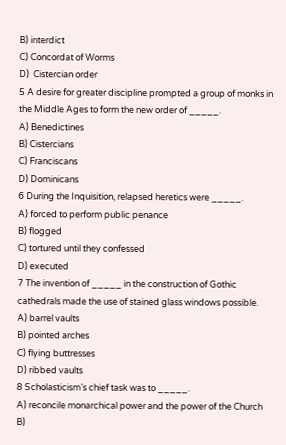B) interdict
C) Concordat of Worms
D)  Cistercian order
5 A desire for greater discipline prompted a group of monks in the Middle Ages to form the new order of _____.
A) Benedictines
B) Cistercians
C) Franciscans
D) Dominicans
6 During the Inquisition, relapsed heretics were _____.
A) forced to perform public penance
B) flogged
C) tortured until they confessed
D) executed
7 The invention of _____ in the construction of Gothic cathedrals made the use of stained glass windows possible.
A) barrel vaults
B) pointed arches
C) flying buttresses
D) ribbed vaults
8 Scholasticism’s chief task was to _____.
A) reconcile monarchical power and the power of the Church
B)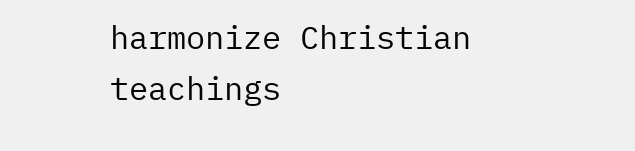harmonize Christian teachings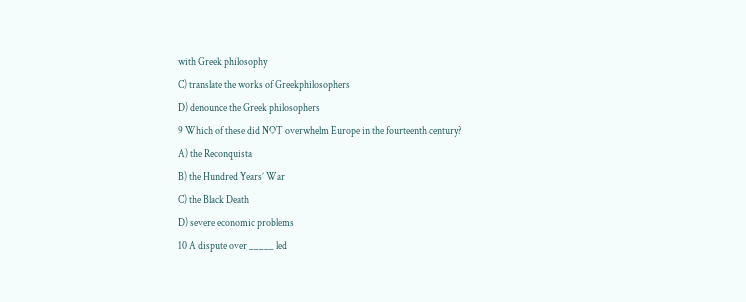with Greek philosophy
C) translate the works of Greekphilosophers
D) denounce the Greek philosophers
9 Which of these did NOT overwhelm Europe in the fourteenth century?
A) the Reconquista
B) the Hundred Years’ War
C) the Black Death
D) severe economic problems
10 A dispute over _____ led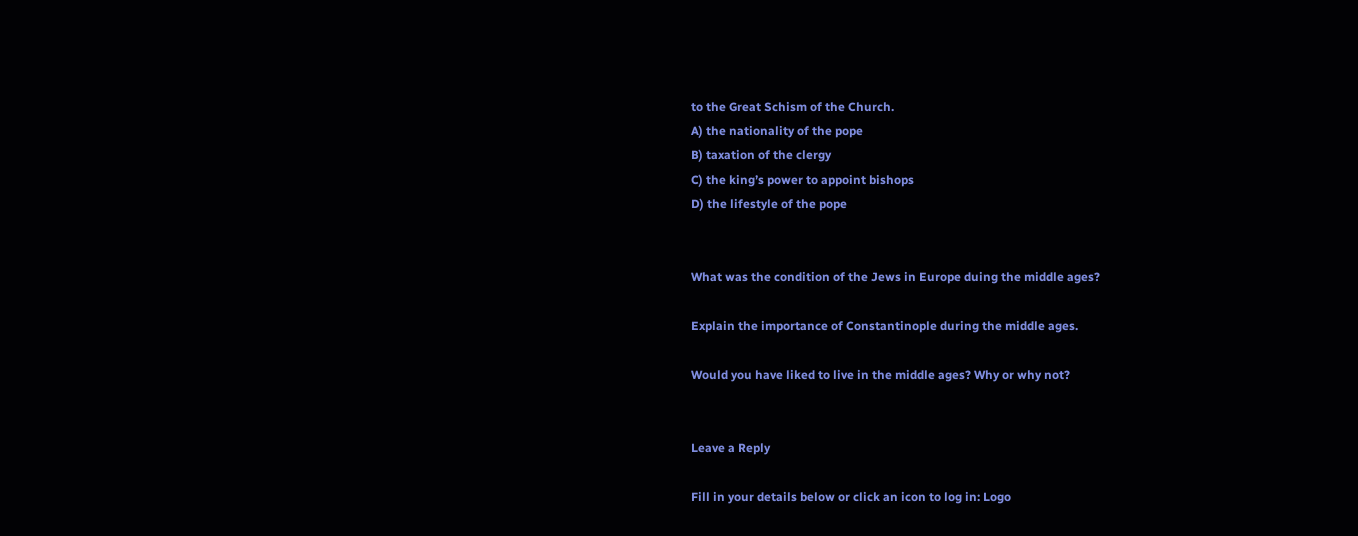to the Great Schism of the Church.
A) the nationality of the pope
B) taxation of the clergy
C) the king’s power to appoint bishops
D) the lifestyle of the pope


What was the condition of the Jews in Europe duing the middle ages?

Explain the importance of Constantinople during the middle ages.

Would you have liked to live in the middle ages? Why or why not?


Leave a Reply

Fill in your details below or click an icon to log in: Logo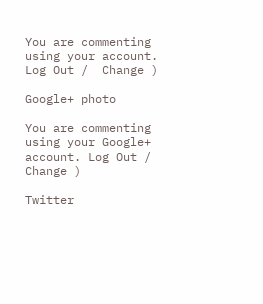You are commenting using your account. Log Out /  Change )

Google+ photo

You are commenting using your Google+ account. Log Out /  Change )

Twitter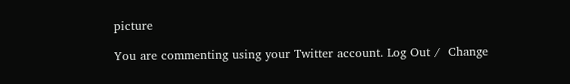picture

You are commenting using your Twitter account. Log Out /  Change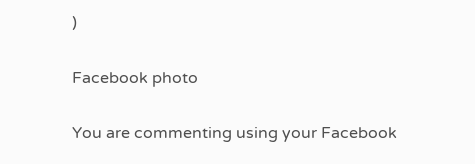)

Facebook photo

You are commenting using your Facebook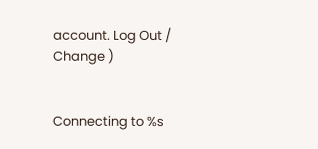account. Log Out /  Change )


Connecting to %s